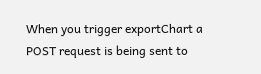When you trigger exportChart a POST request is being sent to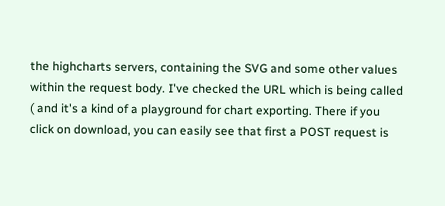the highcharts servers, containing the SVG and some other values within the request body. I've checked the URL which is being called ( and it's a kind of a playground for chart exporting. There if you click on download, you can easily see that first a POST request is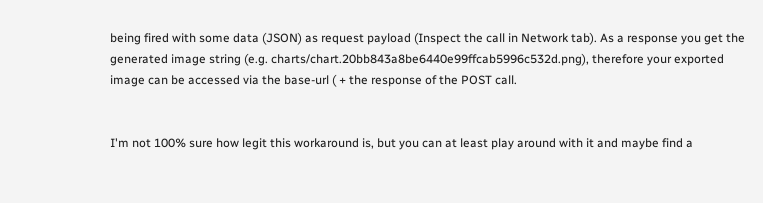being fired with some data (JSON) as request payload (Inspect the call in Network tab). As a response you get the generated image string (e.g. charts/chart.20bb843a8be6440e99ffcab5996c532d.png), therefore your exported image can be accessed via the base-url ( + the response of the POST call.


I'm not 100% sure how legit this workaround is, but you can at least play around with it and maybe find a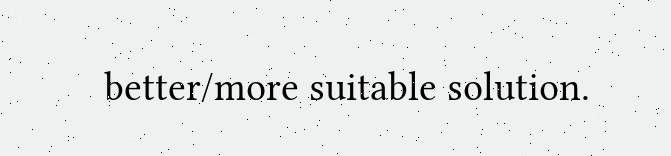better/more suitable solution.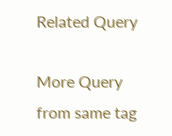Related Query

More Query from same tag